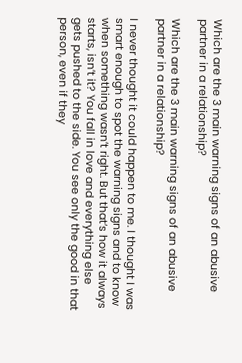Which are the 3 main warning signs of an abusive partner in a relationship?

Which are the 3 main warning signs of an abusive partner in a relationship?

I never thought it could happen to me. I thought I was smart enough to spot the warning signs and to know when something wasn’t right. But that’s how it always starts, isn’t it? You fall in love and everything else gets pushed to the side. You see only the good in that person, even if they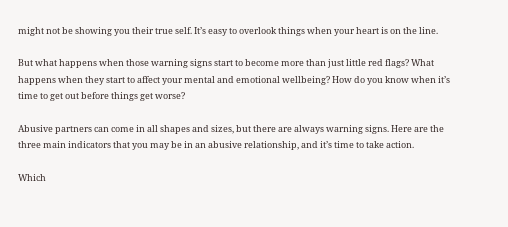might not be showing you their true self. It’s easy to overlook things when your heart is on the line.

But what happens when those warning signs start to become more than just little red flags? What happens when they start to affect your mental and emotional wellbeing? How do you know when it’s time to get out before things get worse?

Abusive partners can come in all shapes and sizes, but there are always warning signs. Here are the three main indicators that you may be in an abusive relationship, and it’s time to take action.

Which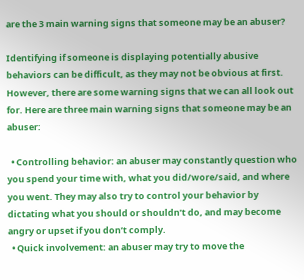are the 3 main warning signs that someone may be an abuser?

Identifying if someone is displaying potentially abusive behaviors can be difficult, as they may not be obvious at first. However, there are some warning signs that we can all look out for. Here are three main warning signs that someone may be an abuser:

  • Controlling behavior: an abuser may constantly question who you spend your time with, what you did/wore/said, and where you went. They may also try to control your behavior by dictating what you should or shouldn’t do, and may become angry or upset if you don’t comply.
  • Quick involvement: an abuser may try to move the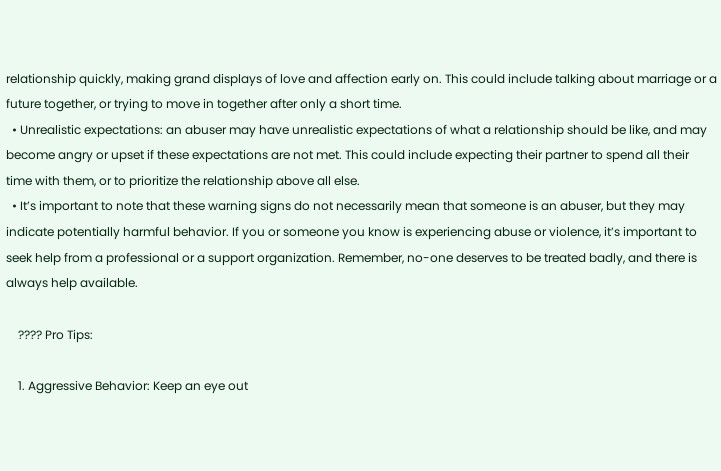relationship quickly, making grand displays of love and affection early on. This could include talking about marriage or a future together, or trying to move in together after only a short time.
  • Unrealistic expectations: an abuser may have unrealistic expectations of what a relationship should be like, and may become angry or upset if these expectations are not met. This could include expecting their partner to spend all their time with them, or to prioritize the relationship above all else.
  • It’s important to note that these warning signs do not necessarily mean that someone is an abuser, but they may indicate potentially harmful behavior. If you or someone you know is experiencing abuse or violence, it’s important to seek help from a professional or a support organization. Remember, no-one deserves to be treated badly, and there is always help available.

    ???? Pro Tips:

    1. Aggressive Behavior: Keep an eye out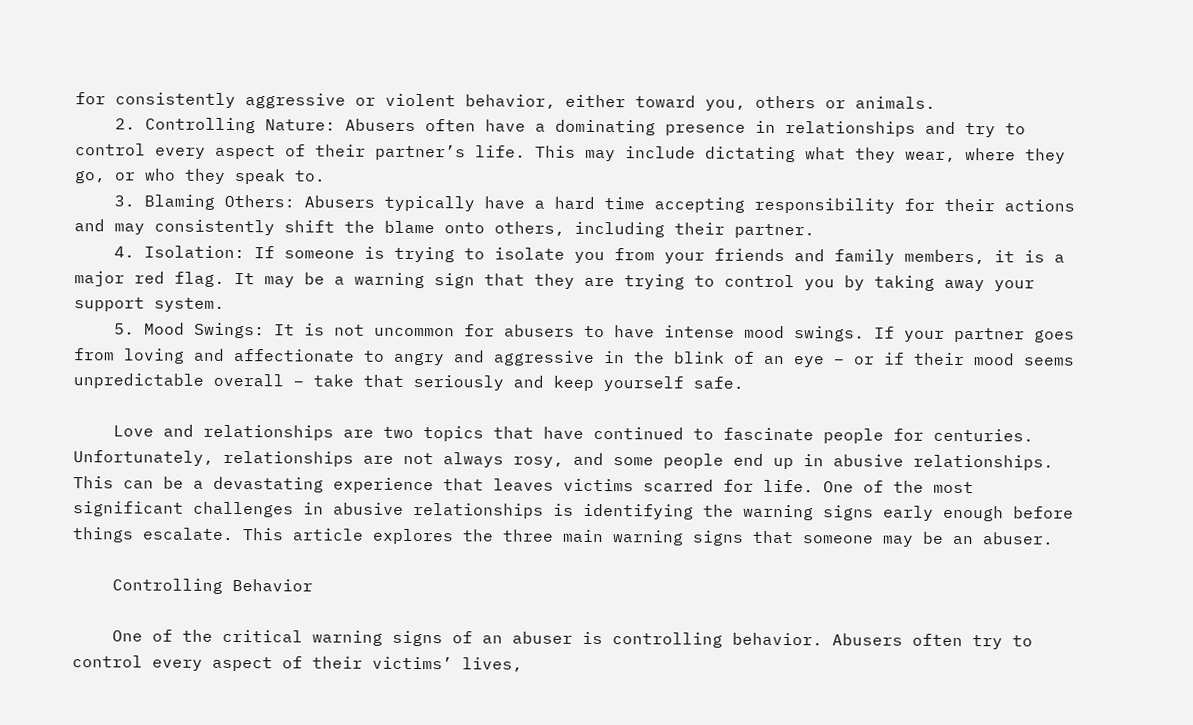for consistently aggressive or violent behavior, either toward you, others or animals.
    2. Controlling Nature: Abusers often have a dominating presence in relationships and try to control every aspect of their partner’s life. This may include dictating what they wear, where they go, or who they speak to.
    3. Blaming Others: Abusers typically have a hard time accepting responsibility for their actions and may consistently shift the blame onto others, including their partner.
    4. Isolation: If someone is trying to isolate you from your friends and family members, it is a major red flag. It may be a warning sign that they are trying to control you by taking away your support system.
    5. Mood Swings: It is not uncommon for abusers to have intense mood swings. If your partner goes from loving and affectionate to angry and aggressive in the blink of an eye – or if their mood seems unpredictable overall – take that seriously and keep yourself safe.

    Love and relationships are two topics that have continued to fascinate people for centuries. Unfortunately, relationships are not always rosy, and some people end up in abusive relationships. This can be a devastating experience that leaves victims scarred for life. One of the most significant challenges in abusive relationships is identifying the warning signs early enough before things escalate. This article explores the three main warning signs that someone may be an abuser.

    Controlling Behavior

    One of the critical warning signs of an abuser is controlling behavior. Abusers often try to control every aspect of their victims’ lives,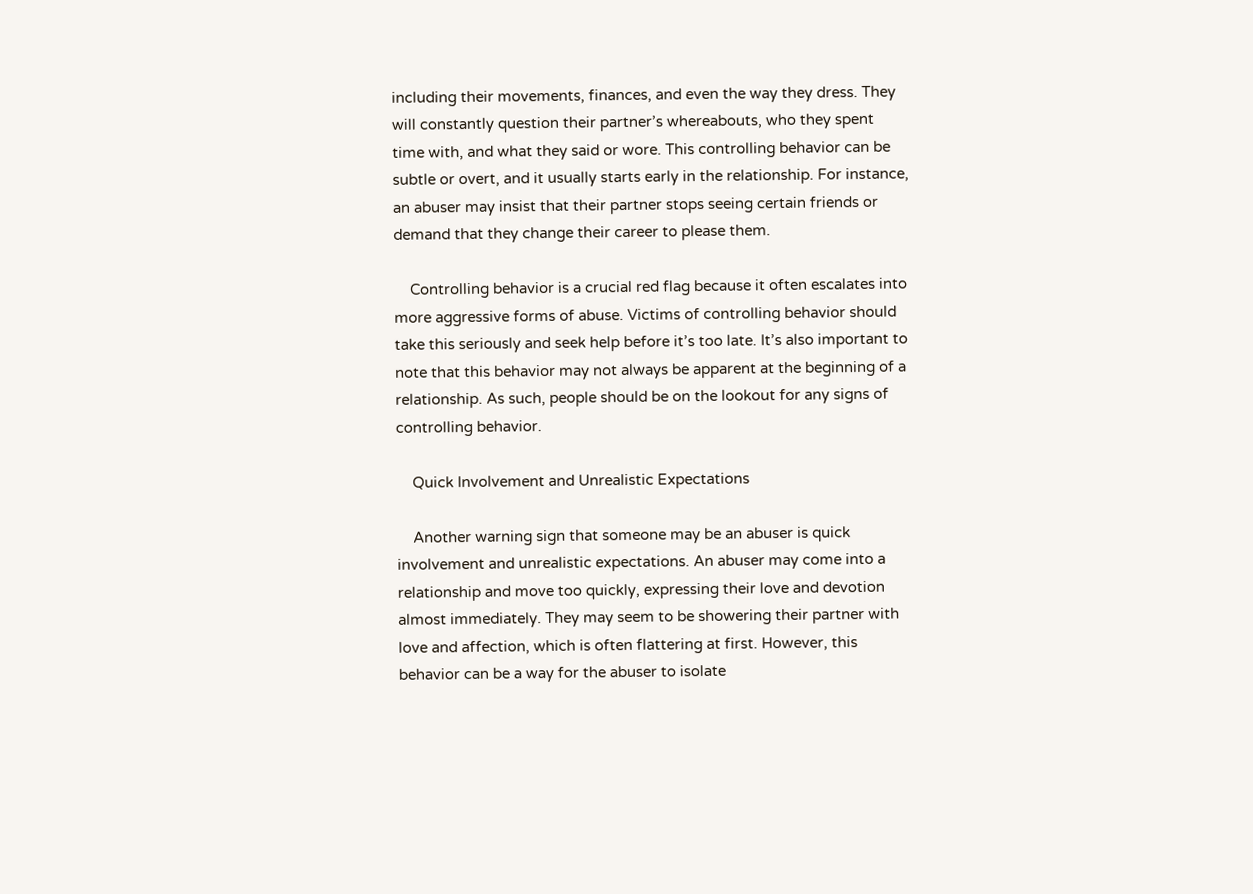including their movements, finances, and even the way they dress. They will constantly question their partner’s whereabouts, who they spent time with, and what they said or wore. This controlling behavior can be subtle or overt, and it usually starts early in the relationship. For instance, an abuser may insist that their partner stops seeing certain friends or demand that they change their career to please them.

    Controlling behavior is a crucial red flag because it often escalates into more aggressive forms of abuse. Victims of controlling behavior should take this seriously and seek help before it’s too late. It’s also important to note that this behavior may not always be apparent at the beginning of a relationship. As such, people should be on the lookout for any signs of controlling behavior.

    Quick Involvement and Unrealistic Expectations

    Another warning sign that someone may be an abuser is quick involvement and unrealistic expectations. An abuser may come into a relationship and move too quickly, expressing their love and devotion almost immediately. They may seem to be showering their partner with love and affection, which is often flattering at first. However, this behavior can be a way for the abuser to isolate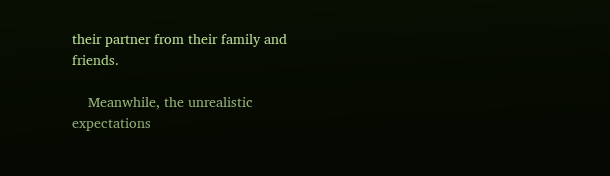their partner from their family and friends.

    Meanwhile, the unrealistic expectations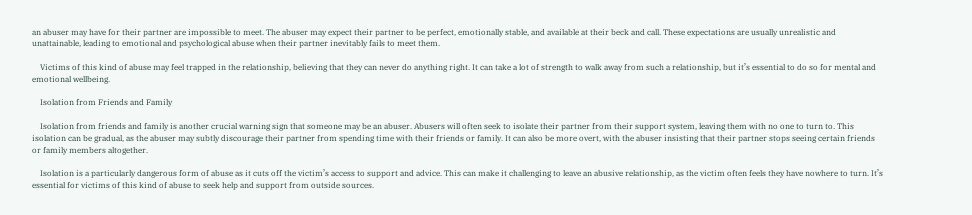an abuser may have for their partner are impossible to meet. The abuser may expect their partner to be perfect, emotionally stable, and available at their beck and call. These expectations are usually unrealistic and unattainable, leading to emotional and psychological abuse when their partner inevitably fails to meet them.

    Victims of this kind of abuse may feel trapped in the relationship, believing that they can never do anything right. It can take a lot of strength to walk away from such a relationship, but it’s essential to do so for mental and emotional wellbeing.

    Isolation from Friends and Family

    Isolation from friends and family is another crucial warning sign that someone may be an abuser. Abusers will often seek to isolate their partner from their support system, leaving them with no one to turn to. This isolation can be gradual, as the abuser may subtly discourage their partner from spending time with their friends or family. It can also be more overt, with the abuser insisting that their partner stops seeing certain friends or family members altogether.

    Isolation is a particularly dangerous form of abuse as it cuts off the victim’s access to support and advice. This can make it challenging to leave an abusive relationship, as the victim often feels they have nowhere to turn. It’s essential for victims of this kind of abuse to seek help and support from outside sources.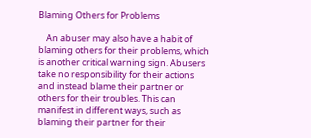Blaming Others for Problems

    An abuser may also have a habit of blaming others for their problems, which is another critical warning sign. Abusers take no responsibility for their actions and instead blame their partner or others for their troubles. This can manifest in different ways, such as blaming their partner for their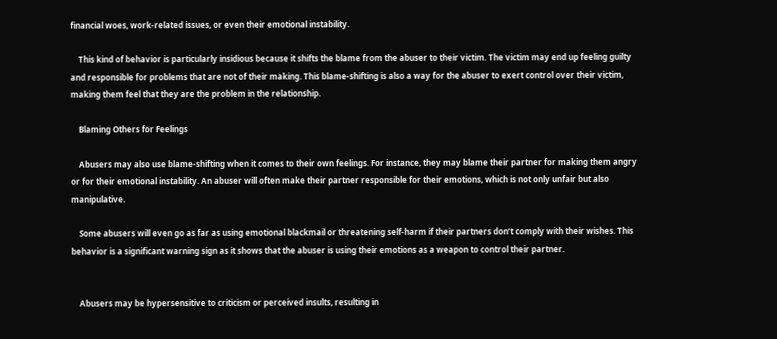financial woes, work-related issues, or even their emotional instability.

    This kind of behavior is particularly insidious because it shifts the blame from the abuser to their victim. The victim may end up feeling guilty and responsible for problems that are not of their making. This blame-shifting is also a way for the abuser to exert control over their victim, making them feel that they are the problem in the relationship.

    Blaming Others for Feelings

    Abusers may also use blame-shifting when it comes to their own feelings. For instance, they may blame their partner for making them angry or for their emotional instability. An abuser will often make their partner responsible for their emotions, which is not only unfair but also manipulative.

    Some abusers will even go as far as using emotional blackmail or threatening self-harm if their partners don’t comply with their wishes. This behavior is a significant warning sign as it shows that the abuser is using their emotions as a weapon to control their partner.


    Abusers may be hypersensitive to criticism or perceived insults, resulting in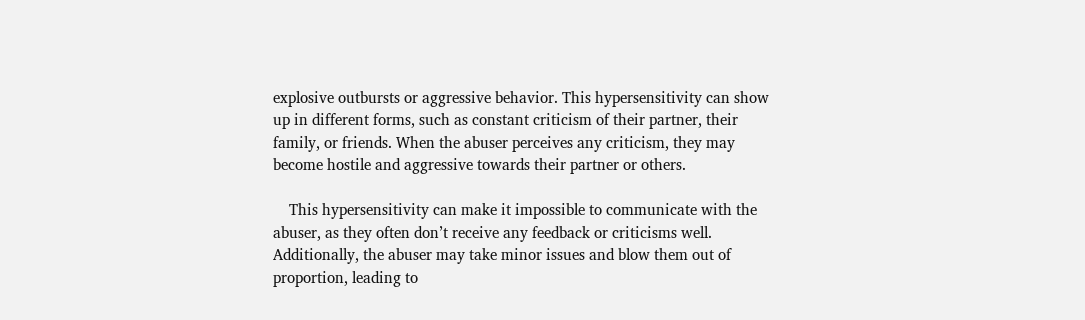explosive outbursts or aggressive behavior. This hypersensitivity can show up in different forms, such as constant criticism of their partner, their family, or friends. When the abuser perceives any criticism, they may become hostile and aggressive towards their partner or others.

    This hypersensitivity can make it impossible to communicate with the abuser, as they often don’t receive any feedback or criticisms well. Additionally, the abuser may take minor issues and blow them out of proportion, leading to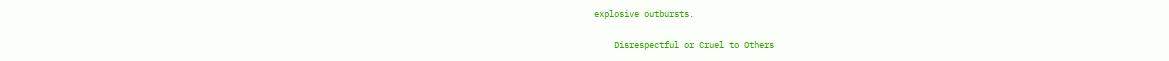explosive outbursts.

    Disrespectful or Cruel to Others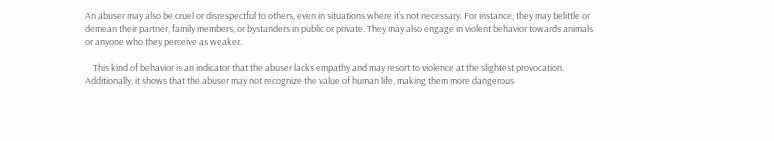An abuser may also be cruel or disrespectful to others, even in situations where it’s not necessary. For instance, they may belittle or demean their partner, family members, or bystanders in public or private. They may also engage in violent behavior towards animals or anyone who they perceive as weaker.

    This kind of behavior is an indicator that the abuser lacks empathy and may resort to violence at the slightest provocation. Additionally, it shows that the abuser may not recognize the value of human life, making them more dangerous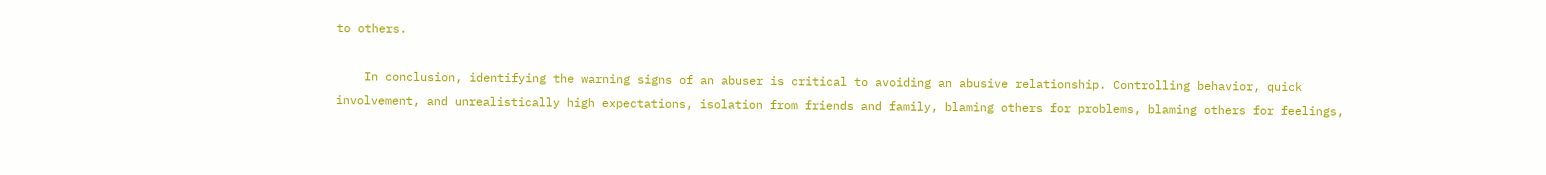to others.

    In conclusion, identifying the warning signs of an abuser is critical to avoiding an abusive relationship. Controlling behavior, quick involvement, and unrealistically high expectations, isolation from friends and family, blaming others for problems, blaming others for feelings,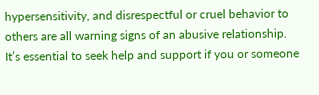hypersensitivity, and disrespectful or cruel behavior to others are all warning signs of an abusive relationship. It’s essential to seek help and support if you or someone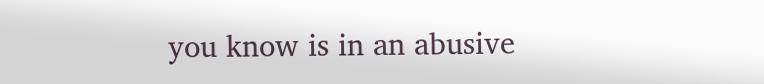you know is in an abusive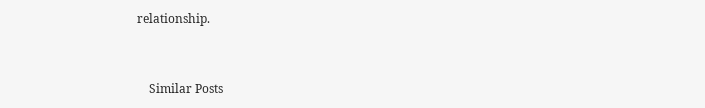relationship.


    Similar Posts